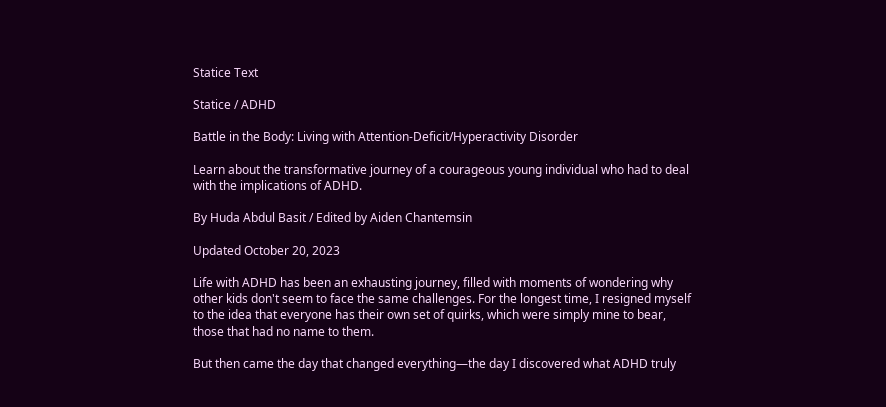Statice Text

Statice / ADHD

Battle in the Body: Living with Attention-Deficit/Hyperactivity Disorder

Learn about the transformative journey of a courageous young individual who had to deal with the implications of ADHD.

By Huda Abdul Basit / Edited by Aiden Chantemsin

Updated October 20, 2023

Life with ADHD has been an exhausting journey, filled with moments of wondering why other kids don't seem to face the same challenges. For the longest time, I resigned myself to the idea that everyone has their own set of quirks, which were simply mine to bear, those that had no name to them.

But then came the day that changed everything—the day I discovered what ADHD truly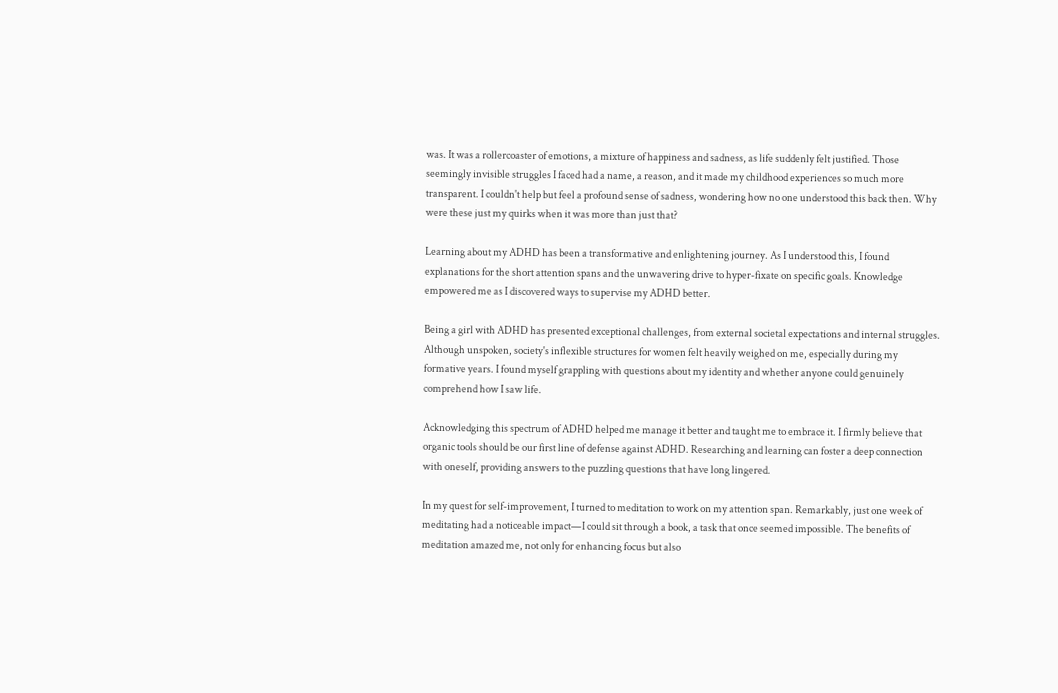was. It was a rollercoaster of emotions, a mixture of happiness and sadness, as life suddenly felt justified. Those seemingly invisible struggles I faced had a name, a reason, and it made my childhood experiences so much more transparent. I couldn't help but feel a profound sense of sadness, wondering how no one understood this back then. Why were these just my quirks when it was more than just that?

Learning about my ADHD has been a transformative and enlightening journey. As I understood this, I found explanations for the short attention spans and the unwavering drive to hyper-fixate on specific goals. Knowledge empowered me as I discovered ways to supervise my ADHD better.

Being a girl with ADHD has presented exceptional challenges, from external societal expectations and internal struggles. Although unspoken, society's inflexible structures for women felt heavily weighed on me, especially during my formative years. I found myself grappling with questions about my identity and whether anyone could genuinely comprehend how I saw life.

Acknowledging this spectrum of ADHD helped me manage it better and taught me to embrace it. I firmly believe that organic tools should be our first line of defense against ADHD. Researching and learning can foster a deep connection with oneself, providing answers to the puzzling questions that have long lingered.

In my quest for self-improvement, I turned to meditation to work on my attention span. Remarkably, just one week of meditating had a noticeable impact—I could sit through a book, a task that once seemed impossible. The benefits of meditation amazed me, not only for enhancing focus but also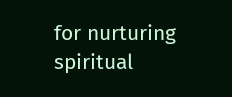for nurturing spiritual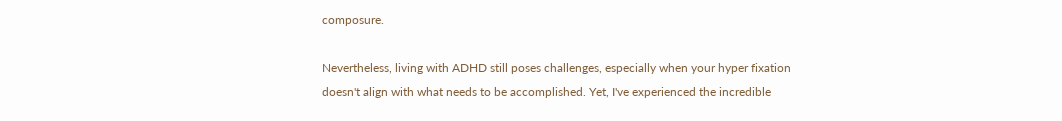composure.

Nevertheless, living with ADHD still poses challenges, especially when your hyper fixation doesn't align with what needs to be accomplished. Yet, I've experienced the incredible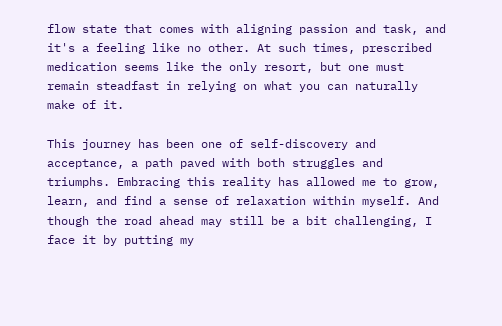flow state that comes with aligning passion and task, and it's a feeling like no other. At such times, prescribed medication seems like the only resort, but one must remain steadfast in relying on what you can naturally make of it.

This journey has been one of self-discovery and acceptance, a path paved with both struggles and triumphs. Embracing this reality has allowed me to grow, learn, and find a sense of relaxation within myself. And though the road ahead may still be a bit challenging, I face it by putting my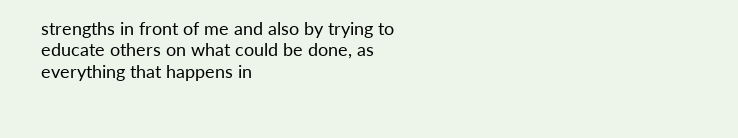strengths in front of me and also by trying to educate others on what could be done, as everything that happens in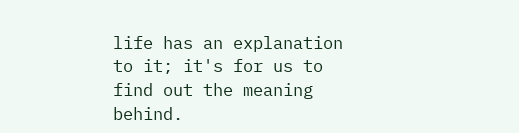life has an explanation to it; it's for us to find out the meaning behind.